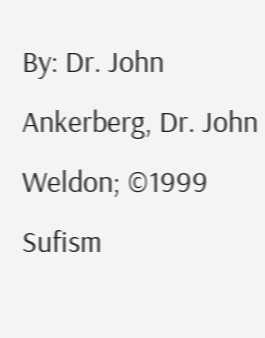By: Dr. John Ankerberg, Dr. John Weldon; ©1999
Sufism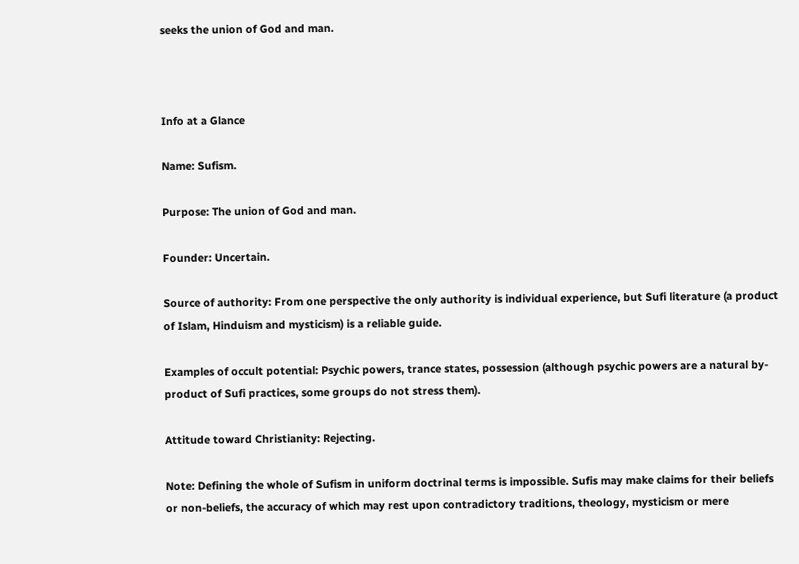seeks the union of God and man.



Info at a Glance

Name: Sufism.

Purpose: The union of God and man.

Founder: Uncertain.

Source of authority: From one perspective the only authority is individual experience, but Sufi literature (a product of Islam, Hinduism and mysticism) is a reliable guide.

Examples of occult potential: Psychic powers, trance states, possession (although psychic powers are a natural by-product of Sufi practices, some groups do not stress them).

Attitude toward Christianity: Rejecting.

Note: Defining the whole of Sufism in uniform doctrinal terms is impossible. Sufis may make claims for their beliefs or non-beliefs, the accuracy of which may rest upon contradictory traditions, theology, mysticism or mere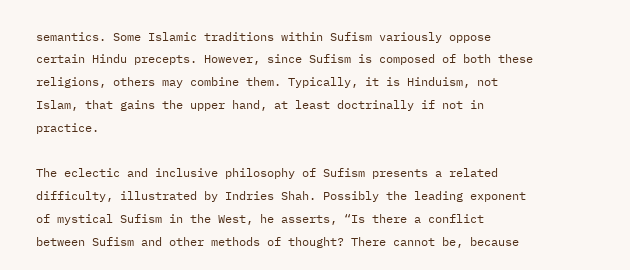semantics. Some Islamic traditions within Sufism variously oppose certain Hindu precepts. However, since Sufism is composed of both these religions, others may combine them. Typically, it is Hinduism, not Islam, that gains the upper hand, at least doctrinally if not in practice.

The eclectic and inclusive philosophy of Sufism presents a related difficulty, illustrated by Indries Shah. Possibly the leading exponent of mystical Sufism in the West, he asserts, “Is there a conflict between Sufism and other methods of thought? There cannot be, because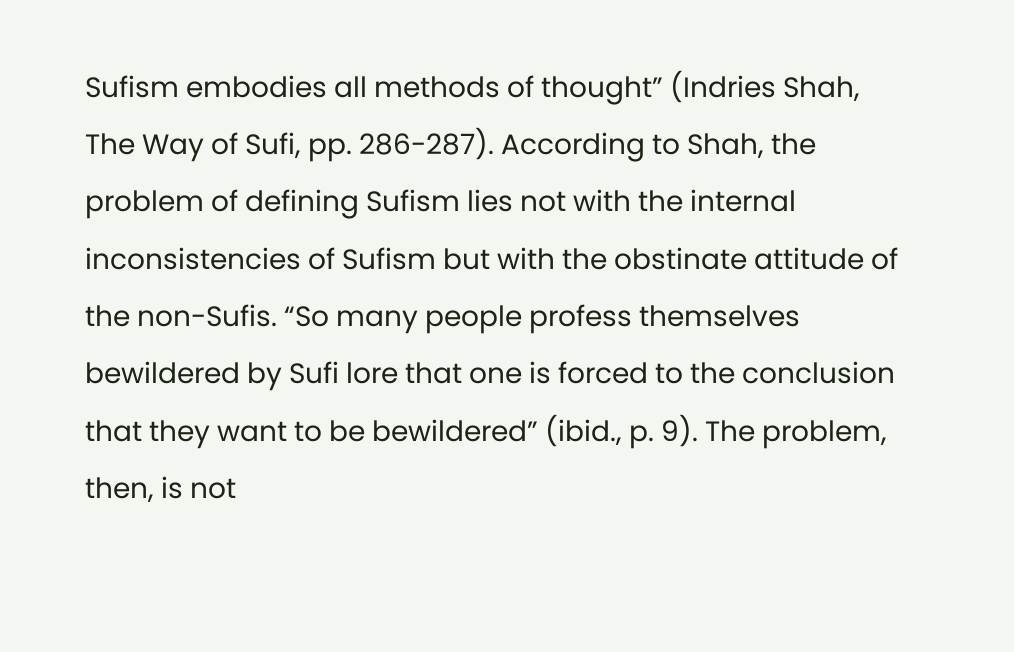Sufism embodies all methods of thought” (Indries Shah, The Way of Sufi, pp. 286-287). According to Shah, the problem of defining Sufism lies not with the internal inconsistencies of Sufism but with the obstinate attitude of the non-Sufis. “So many people profess themselves bewildered by Sufi lore that one is forced to the conclusion that they want to be bewildered” (ibid., p. 9). The problem, then, is not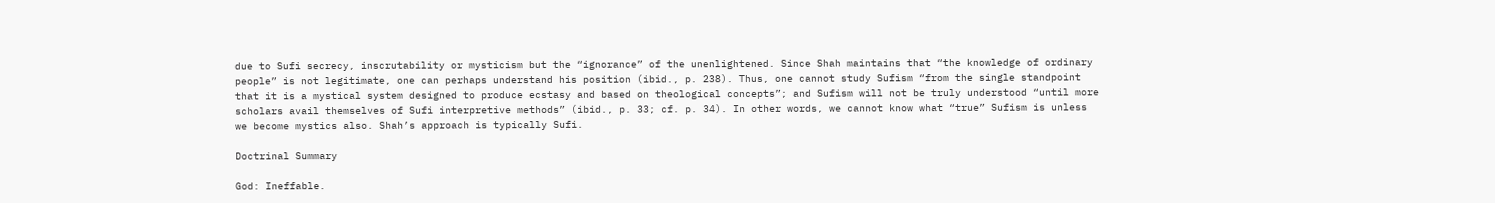due to Sufi secrecy, inscrutability or mysticism but the “ignorance” of the unenlightened. Since Shah maintains that “the knowledge of ordinary people” is not legitimate, one can perhaps understand his position (ibid., p. 238). Thus, one cannot study Sufism “from the single standpoint that it is a mystical system designed to produce ecstasy and based on theological concepts”; and Sufism will not be truly understood “until more scholars avail themselves of Sufi interpretive methods” (ibid., p. 33; cf. p. 34). In other words, we cannot know what “true” Sufism is unless we become mystics also. Shah’s approach is typically Sufi.

Doctrinal Summary

God: Ineffable.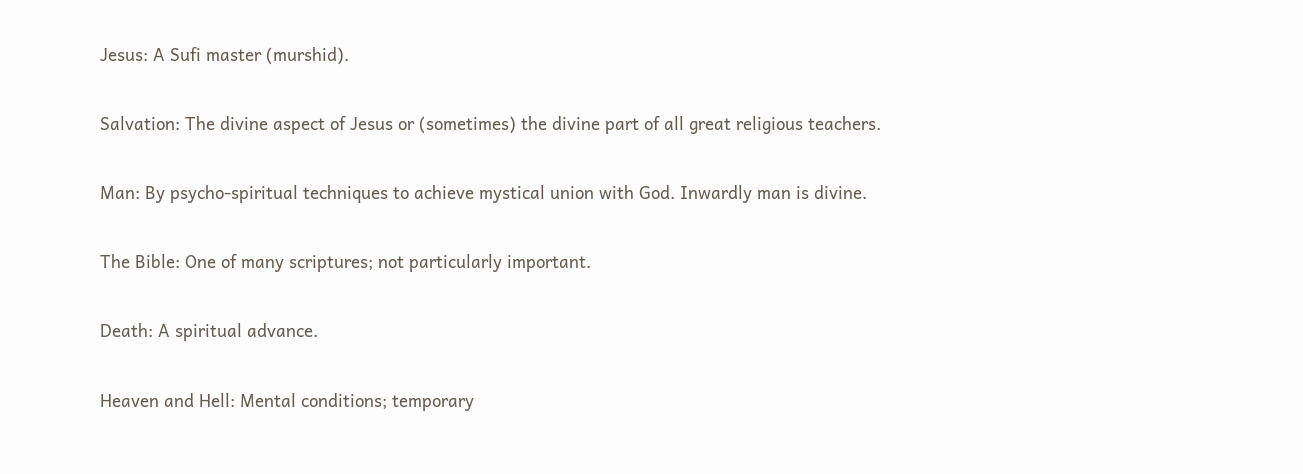Jesus: A Sufi master (murshid).

Salvation: The divine aspect of Jesus or (sometimes) the divine part of all great religious teachers.

Man: By psycho-spiritual techniques to achieve mystical union with God. Inwardly man is divine.

The Bible: One of many scriptures; not particularly important.

Death: A spiritual advance.

Heaven and Hell: Mental conditions; temporary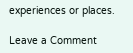experiences or places.

Leave a Comment